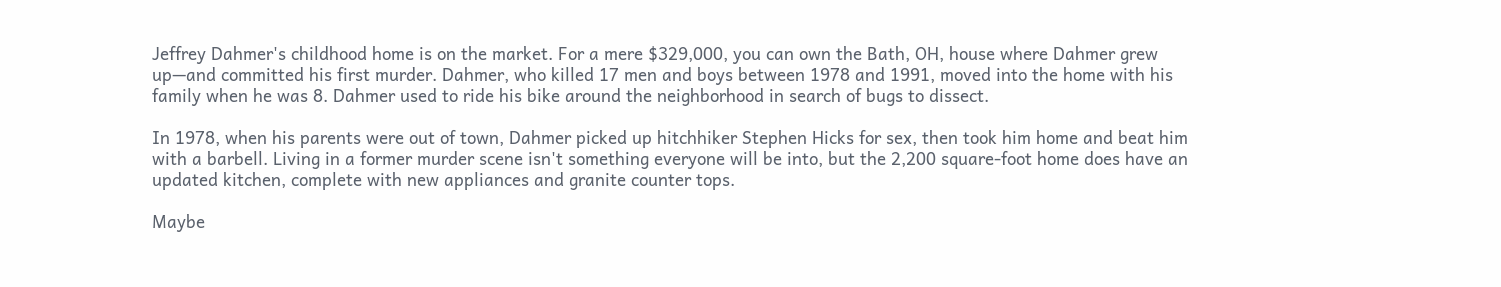Jeffrey Dahmer's childhood home is on the market. For a mere $329,000, you can own the Bath, OH, house where Dahmer grew up—and committed his first murder. Dahmer, who killed 17 men and boys between 1978 and 1991, moved into the home with his family when he was 8. Dahmer used to ride his bike around the neighborhood in search of bugs to dissect.

In 1978, when his parents were out of town, Dahmer picked up hitchhiker Stephen Hicks for sex, then took him home and beat him with a barbell. Living in a former murder scene isn't something everyone will be into, but the 2,200 square-foot home does have an updated kitchen, complete with new appliances and granite counter tops.

Maybe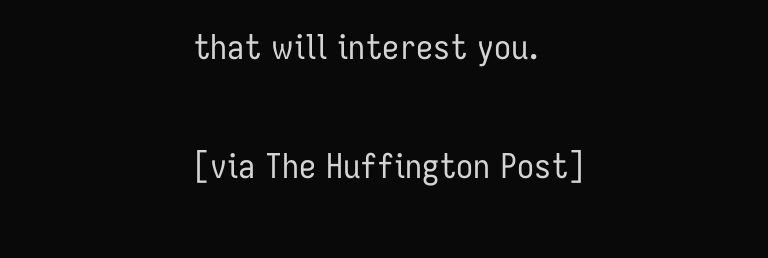that will interest you.

[via The Huffington Post]